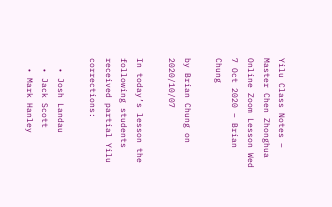Yilu Class Notes – Master Chen Zhonghua Online Zoom Lesson Wed 7 Oct 2020 – Brian Chung

by Brian Chung on 2020/10/07

In today’s lesson the following students received partial Yilu corrections:

  • Josh Landau
  • Jack Scott
  • Mark Hanley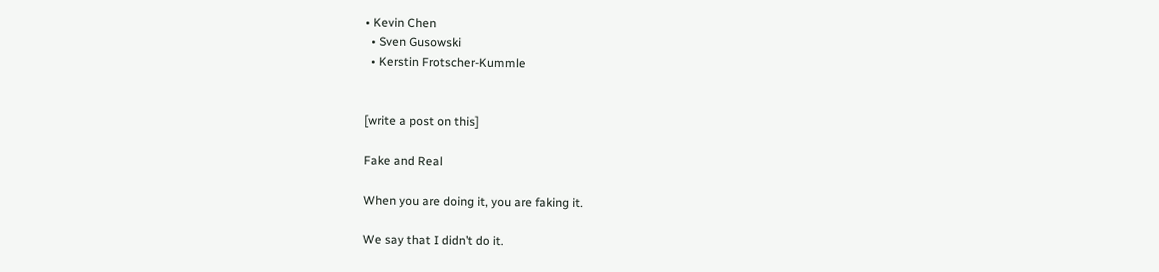• Kevin Chen
  • Sven Gusowski
  • Kerstin Frotscher-Kummle


[write a post on this]

Fake and Real

When you are doing it, you are faking it.

We say that I didn’t do it.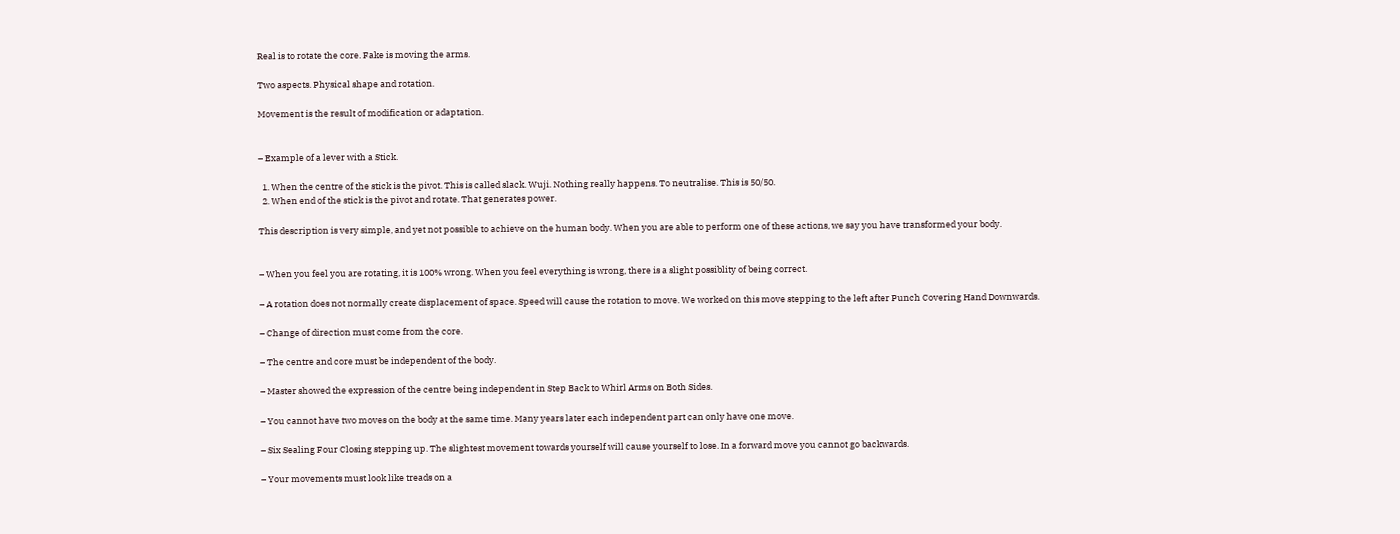Real is to rotate the core. Fake is moving the arms.

Two aspects. Physical shape and rotation.

Movement is the result of modification or adaptation.


– Example of a lever with a Stick.

  1. When the centre of the stick is the pivot. This is called slack. Wuji. Nothing really happens. To neutralise. This is 50/50.
  2. When end of the stick is the pivot and rotate. That generates power.

This description is very simple, and yet not possible to achieve on the human body. When you are able to perform one of these actions, we say you have transformed your body.


– When you feel you are rotating, it is 100% wrong. When you feel everything is wrong, there is a slight possiblity of being correct.

– A rotation does not normally create displacement of space. Speed will cause the rotation to move. We worked on this move stepping to the left after Punch Covering Hand Downwards.

– Change of direction must come from the core.

– The centre and core must be independent of the body.

– Master showed the expression of the centre being independent in Step Back to Whirl Arms on Both Sides.

– You cannot have two moves on the body at the same time. Many years later each independent part can only have one move.

– Six Sealing Four Closing stepping up. The slightest movement towards yourself will cause yourself to lose. In a forward move you cannot go backwards.

– Your movements must look like treads on a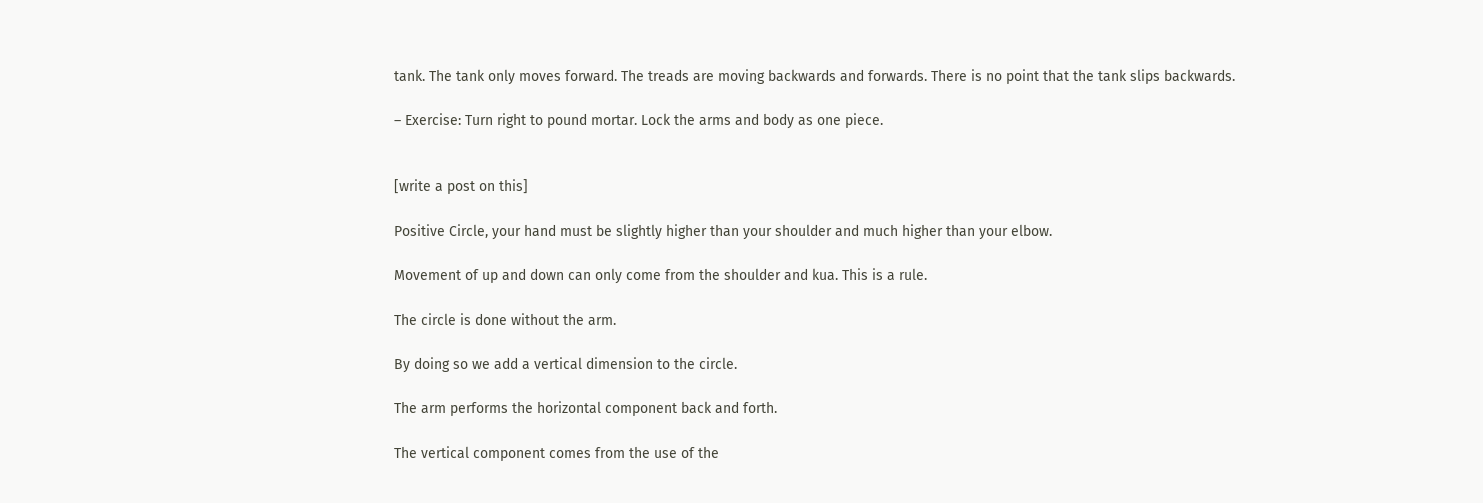tank. The tank only moves forward. The treads are moving backwards and forwards. There is no point that the tank slips backwards.

– Exercise: Turn right to pound mortar. Lock the arms and body as one piece.


[write a post on this]

Positive Circle, your hand must be slightly higher than your shoulder and much higher than your elbow.

Movement of up and down can only come from the shoulder and kua. This is a rule.

The circle is done without the arm.

By doing so we add a vertical dimension to the circle.

The arm performs the horizontal component back and forth.

The vertical component comes from the use of the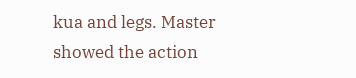kua and legs. Master showed the action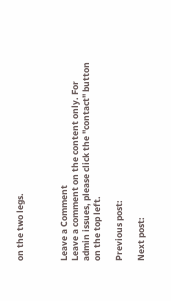on the two legs.



Leave a Comment
Leave a comment on the content only. For admin issues, please click the "contact" button on the top left.

Previous post:

Next post: